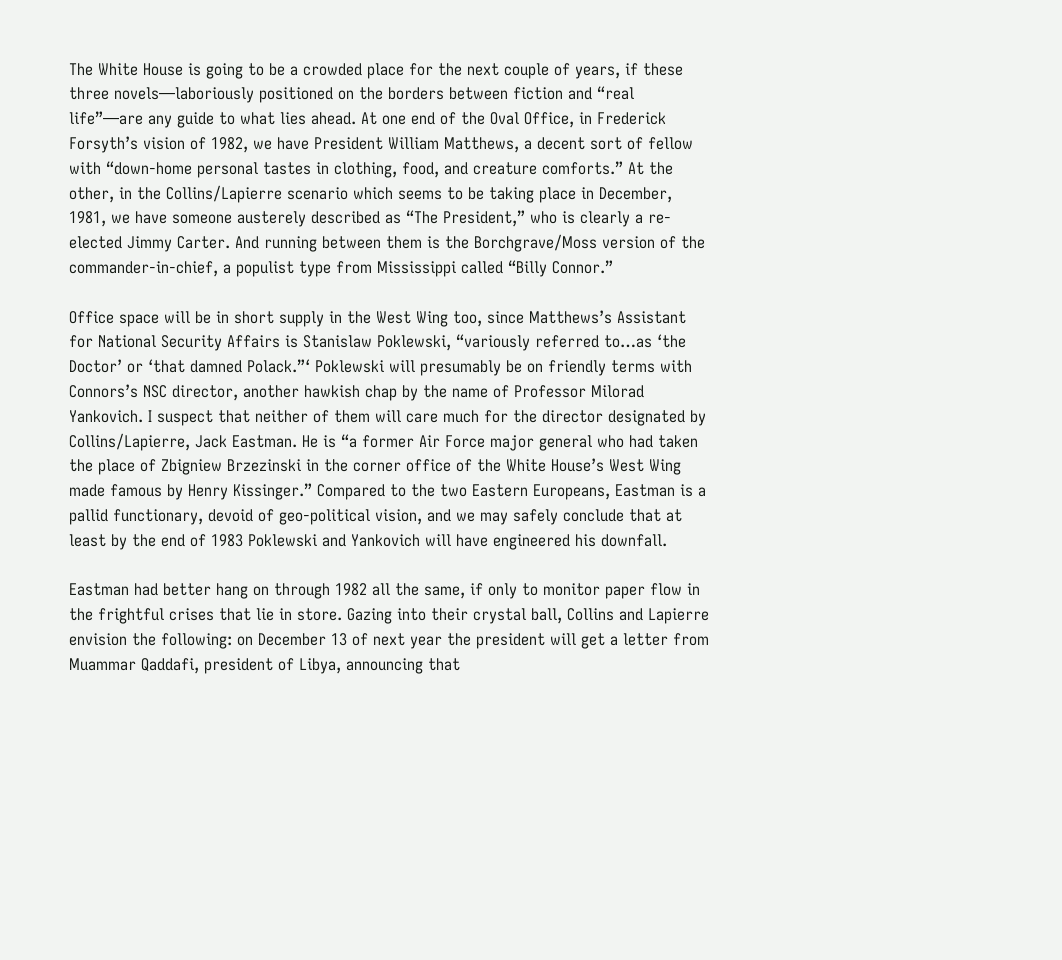The White House is going to be a crowded place for the next couple of years, if these three novels—laboriously positioned on the borders between fiction and “real life”—are any guide to what lies ahead. At one end of the Oval Office, in Frederick Forsyth’s vision of 1982, we have President William Matthews, a decent sort of fellow with “down-home personal tastes in clothing, food, and creature comforts.” At the other, in the Collins/Lapierre scenario which seems to be taking place in December, 1981, we have someone austerely described as “The President,” who is clearly a re-elected Jimmy Carter. And running between them is the Borchgrave/Moss version of the commander-in-chief, a populist type from Mississippi called “Billy Connor.”

Office space will be in short supply in the West Wing too, since Matthews’s Assistant for National Security Affairs is Stanislaw Poklewski, “variously referred to…as ‘the Doctor’ or ‘that damned Polack.”‘ Poklewski will presumably be on friendly terms with Connors’s NSC director, another hawkish chap by the name of Professor Milorad Yankovich. I suspect that neither of them will care much for the director designated by Collins/Lapierre, Jack Eastman. He is “a former Air Force major general who had taken the place of Zbigniew Brzezinski in the corner office of the White House’s West Wing made famous by Henry Kissinger.” Compared to the two Eastern Europeans, Eastman is a pallid functionary, devoid of geo-political vision, and we may safely conclude that at least by the end of 1983 Poklewski and Yankovich will have engineered his downfall.

Eastman had better hang on through 1982 all the same, if only to monitor paper flow in the frightful crises that lie in store. Gazing into their crystal ball, Collins and Lapierre envision the following: on December 13 of next year the president will get a letter from Muammar Qaddafi, president of Libya, announcing that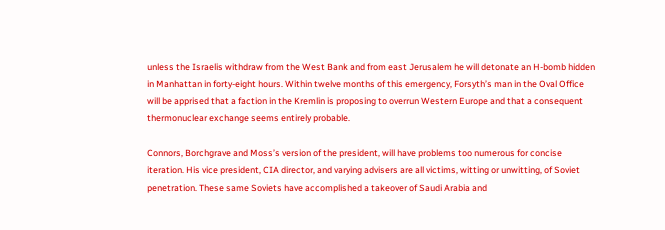unless the Israelis withdraw from the West Bank and from east Jerusalem he will detonate an H-bomb hidden in Manhattan in forty-eight hours. Within twelve months of this emergency, Forsyth’s man in the Oval Office will be apprised that a faction in the Kremlin is proposing to overrun Western Europe and that a consequent thermonuclear exchange seems entirely probable.

Connors, Borchgrave and Moss’s version of the president, will have problems too numerous for concise iteration. His vice president, CIA director, and varying advisers are all victims, witting or unwitting, of Soviet penetration. These same Soviets have accomplished a takeover of Saudi Arabia and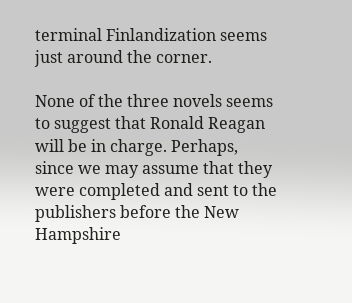terminal Finlandization seems just around the corner.

None of the three novels seems to suggest that Ronald Reagan will be in charge. Perhaps, since we may assume that they were completed and sent to the publishers before the New Hampshire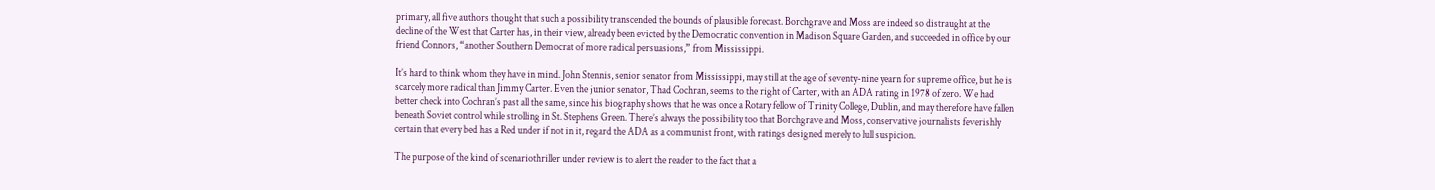primary, all five authors thought that such a possibility transcended the bounds of plausible forecast. Borchgrave and Moss are indeed so distraught at the decline of the West that Carter has, in their view, already been evicted by the Democratic convention in Madison Square Garden, and succeeded in office by our friend Connors, “another Southern Democrat of more radical persuasions,” from Mississippi.

It’s hard to think whom they have in mind. John Stennis, senior senator from Mississippi, may still at the age of seventy-nine yearn for supreme office, but he is scarcely more radical than Jimmy Carter. Even the junior senator, Thad Cochran, seems to the right of Carter, with an ADA rating in 1978 of zero. We had better check into Cochran’s past all the same, since his biography shows that he was once a Rotary fellow of Trinity College, Dublin, and may therefore have fallen beneath Soviet control while strolling in St. Stephens Green. There’s always the possibility too that Borchgrave and Moss, conservative journalists feverishly certain that every bed has a Red under if not in it, regard the ADA as a communist front, with ratings designed merely to lull suspicion.

The purpose of the kind of scenariothriller under review is to alert the reader to the fact that a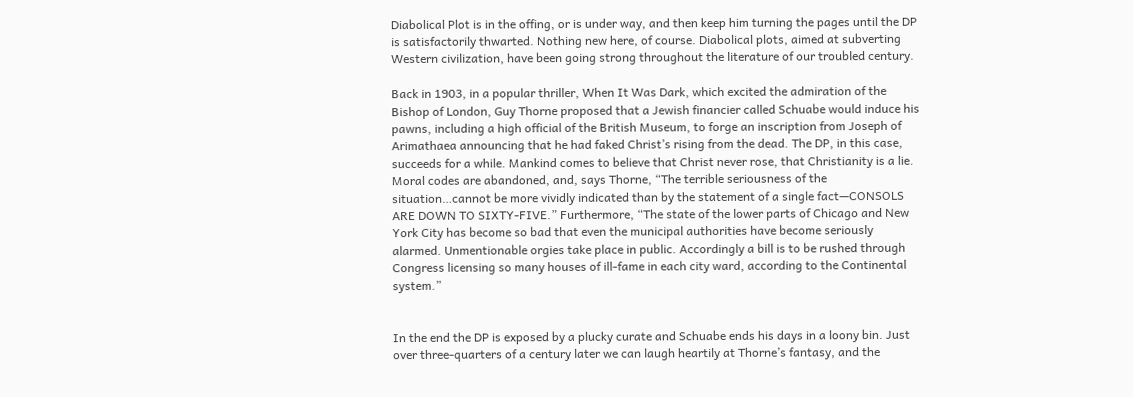Diabolical Plot is in the offing, or is under way, and then keep him turning the pages until the DP is satisfactorily thwarted. Nothing new here, of course. Diabolical plots, aimed at subverting Western civilization, have been going strong throughout the literature of our troubled century.

Back in 1903, in a popular thriller, When It Was Dark, which excited the admiration of the Bishop of London, Guy Thorne proposed that a Jewish financier called Schuabe would induce his pawns, including a high official of the British Museum, to forge an inscription from Joseph of Arimathaea announcing that he had faked Christ’s rising from the dead. The DP, in this case, succeeds for a while. Mankind comes to believe that Christ never rose, that Christianity is a lie. Moral codes are abandoned, and, says Thorne, “The terrible seriousness of the situation…cannot be more vividly indicated than by the statement of a single fact—CONSOLS ARE DOWN TO SIXTY-FIVE.” Furthermore, “The state of the lower parts of Chicago and New York City has become so bad that even the municipal authorities have become seriously alarmed. Unmentionable orgies take place in public. Accordingly a bill is to be rushed through Congress licensing so many houses of ill-fame in each city ward, according to the Continental system.”


In the end the DP is exposed by a plucky curate and Schuabe ends his days in a loony bin. Just over three-quarters of a century later we can laugh heartily at Thorne’s fantasy, and the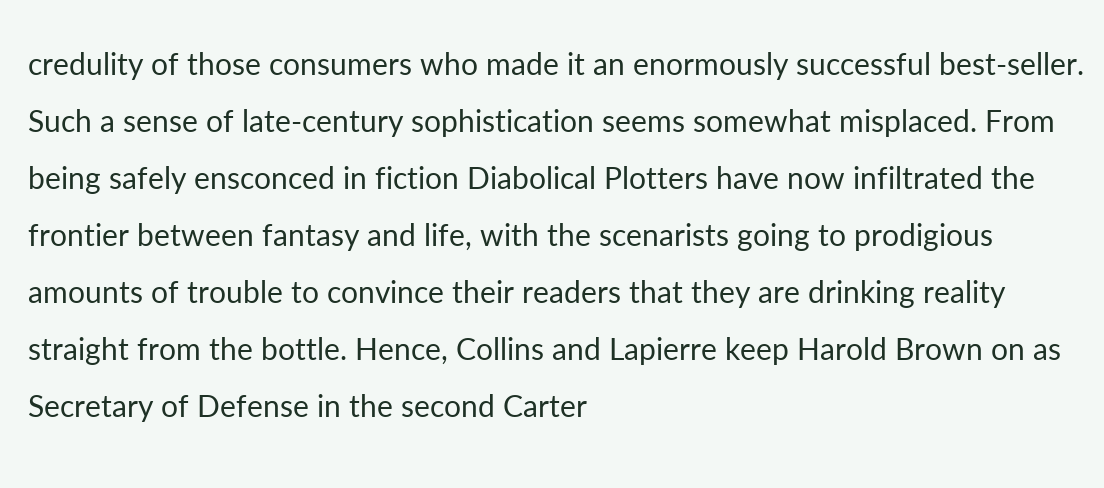credulity of those consumers who made it an enormously successful best-seller. Such a sense of late-century sophistication seems somewhat misplaced. From being safely ensconced in fiction Diabolical Plotters have now infiltrated the frontier between fantasy and life, with the scenarists going to prodigious amounts of trouble to convince their readers that they are drinking reality straight from the bottle. Hence, Collins and Lapierre keep Harold Brown on as Secretary of Defense in the second Carter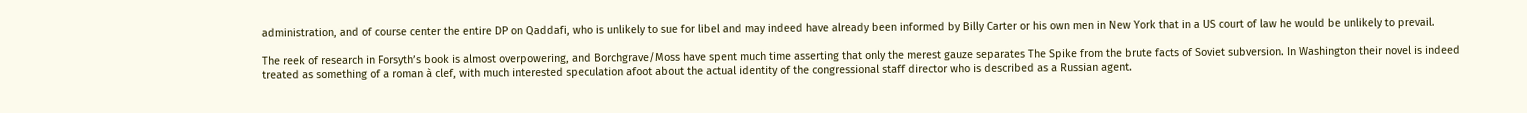administration, and of course center the entire DP on Qaddafi, who is unlikely to sue for libel and may indeed have already been informed by Billy Carter or his own men in New York that in a US court of law he would be unlikely to prevail.

The reek of research in Forsyth’s book is almost overpowering, and Borchgrave/Moss have spent much time asserting that only the merest gauze separates The Spike from the brute facts of Soviet subversion. In Washington their novel is indeed treated as something of a roman à clef, with much interested speculation afoot about the actual identity of the congressional staff director who is described as a Russian agent.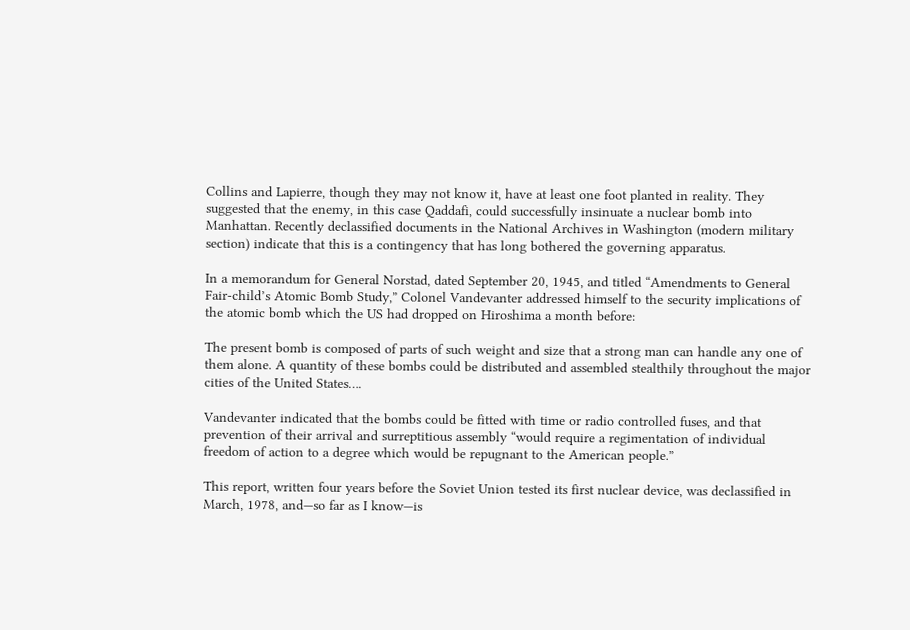Collins and Lapierre, though they may not know it, have at least one foot planted in reality. They suggested that the enemy, in this case Qaddafi, could successfully insinuate a nuclear bomb into Manhattan. Recently declassified documents in the National Archives in Washington (modern military section) indicate that this is a contingency that has long bothered the governing apparatus.

In a memorandum for General Norstad, dated September 20, 1945, and titled “Amendments to General Fair-child’s Atomic Bomb Study,” Colonel Vandevanter addressed himself to the security implications of the atomic bomb which the US had dropped on Hiroshima a month before:

The present bomb is composed of parts of such weight and size that a strong man can handle any one of them alone. A quantity of these bombs could be distributed and assembled stealthily throughout the major cities of the United States….

Vandevanter indicated that the bombs could be fitted with time or radio controlled fuses, and that prevention of their arrival and surreptitious assembly “would require a regimentation of individual freedom of action to a degree which would be repugnant to the American people.”

This report, written four years before the Soviet Union tested its first nuclear device, was declassified in March, 1978, and—so far as I know—is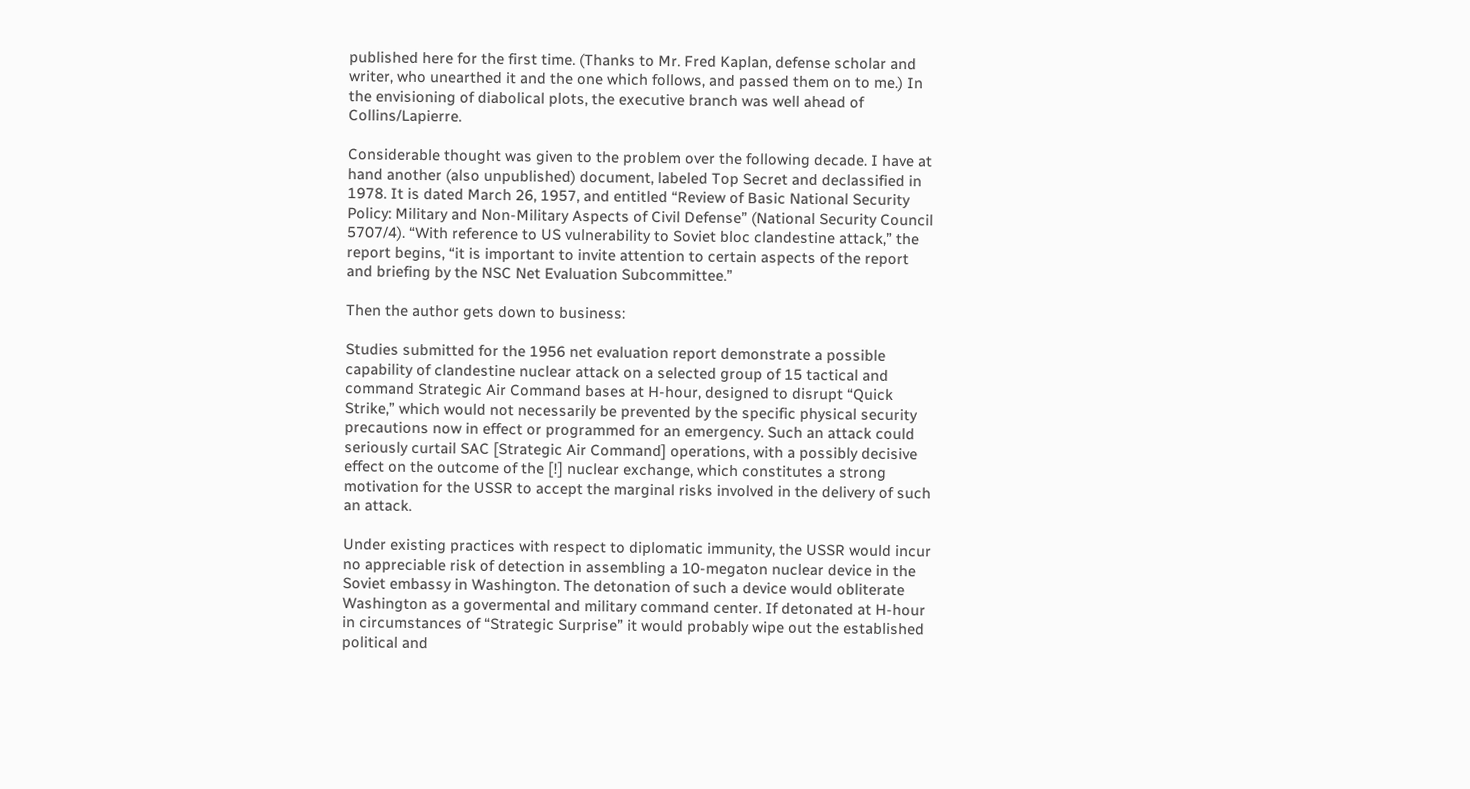published here for the first time. (Thanks to Mr. Fred Kaplan, defense scholar and writer, who unearthed it and the one which follows, and passed them on to me.) In the envisioning of diabolical plots, the executive branch was well ahead of Collins/Lapierre.

Considerable thought was given to the problem over the following decade. I have at hand another (also unpublished) document, labeled Top Secret and declassified in 1978. It is dated March 26, 1957, and entitled “Review of Basic National Security Policy: Military and Non-Military Aspects of Civil Defense” (National Security Council 5707/4). “With reference to US vulnerability to Soviet bloc clandestine attack,” the report begins, “it is important to invite attention to certain aspects of the report and briefing by the NSC Net Evaluation Subcommittee.”

Then the author gets down to business:

Studies submitted for the 1956 net evaluation report demonstrate a possible capability of clandestine nuclear attack on a selected group of 15 tactical and command Strategic Air Command bases at H-hour, designed to disrupt “Quick Strike,” which would not necessarily be prevented by the specific physical security precautions now in effect or programmed for an emergency. Such an attack could seriously curtail SAC [Strategic Air Command] operations, with a possibly decisive effect on the outcome of the [!] nuclear exchange, which constitutes a strong motivation for the USSR to accept the marginal risks involved in the delivery of such an attack.

Under existing practices with respect to diplomatic immunity, the USSR would incur no appreciable risk of detection in assembling a 10-megaton nuclear device in the Soviet embassy in Washington. The detonation of such a device would obliterate Washington as a govermental and military command center. If detonated at H-hour in circumstances of “Strategic Surprise” it would probably wipe out the established political and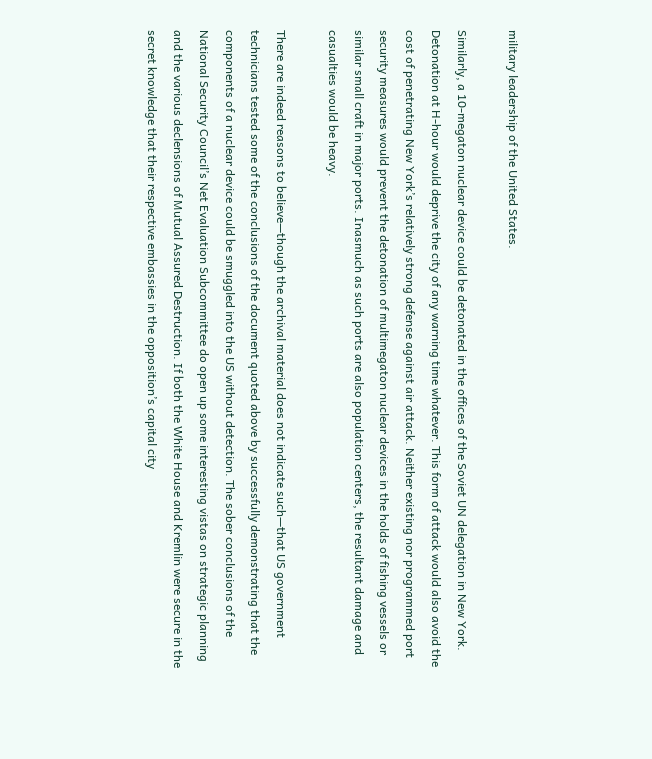military leadership of the United States.

Similarly, a 10-megaton nuclear device could be detonated in the offices of the Soviet UN delegation in New York. Detonation at H-hour would deprive the city of any warning time whatever. This form of attack would also avoid the cost of penetrating New York’s relatively strong defense against air attack. Neither existing nor programmed port security measures would prevent the detonation of multimegaton nuclear devices in the holds of fishing vessels or similar small craft in major ports. Inasmuch as such ports are also population centers, the resultant damage and casualties would be heavy.

There are indeed reasons to believe—though the archival material does not indicate such—that US government technicians tested some of the conclusions of the document quoted above by successfully demonstrating that the components of a nuclear device could be smuggled into the US without detection. The sober conclusions of the National Security Council’s Net Evaluation Subcommittee do open up some interesting vistas on strategic planning and the various declensions of Mutual Assured Destruction. If both the White House and Kremlin were secure in the secret knowledge that their respective embassies in the opposition’s capital city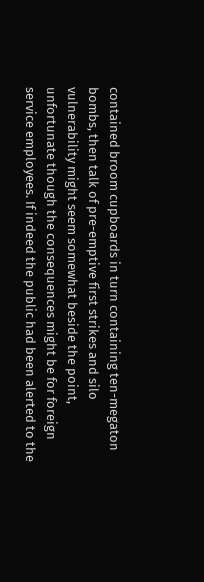contained broom cupboards in turn containing ten-megaton bombs, then talk of pre-emptive first strikes and silo vulnerability might seem somewhat beside the point, unfortunate though the consequences might be for foreign service employees. If indeed the public had been alerted to the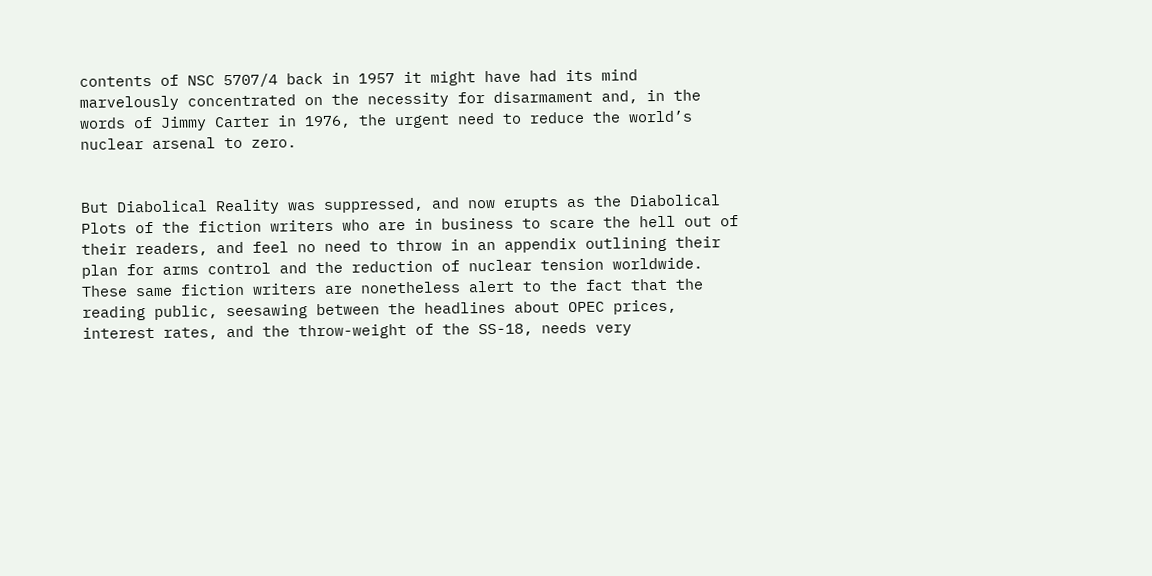contents of NSC 5707/4 back in 1957 it might have had its mind marvelously concentrated on the necessity for disarmament and, in the words of Jimmy Carter in 1976, the urgent need to reduce the world’s nuclear arsenal to zero.


But Diabolical Reality was suppressed, and now erupts as the Diabolical Plots of the fiction writers who are in business to scare the hell out of their readers, and feel no need to throw in an appendix outlining their plan for arms control and the reduction of nuclear tension worldwide. These same fiction writers are nonetheless alert to the fact that the reading public, seesawing between the headlines about OPEC prices, interest rates, and the throw-weight of the SS-18, needs very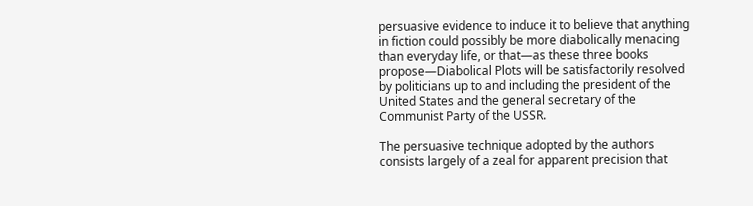persuasive evidence to induce it to believe that anything in fiction could possibly be more diabolically menacing than everyday life, or that—as these three books propose—Diabolical Plots will be satisfactorily resolved by politicians up to and including the president of the United States and the general secretary of the Communist Party of the USSR.

The persuasive technique adopted by the authors consists largely of a zeal for apparent precision that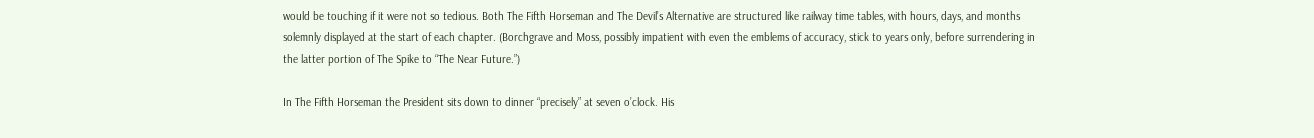would be touching if it were not so tedious. Both The Fifth Horseman and The Devil’s Alternative are structured like railway time tables, with hours, days, and months solemnly displayed at the start of each chapter. (Borchgrave and Moss, possibly impatient with even the emblems of accuracy, stick to years only, before surrendering in the latter portion of The Spike to “The Near Future.”)

In The Fifth Horseman the President sits down to dinner “precisely” at seven o’clock. His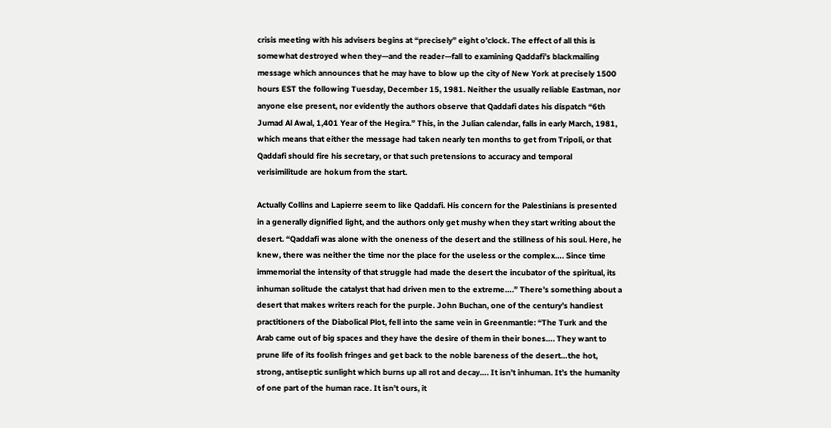crisis meeting with his advisers begins at “precisely” eight o’clock. The effect of all this is somewhat destroyed when they—and the reader—fall to examining Qaddafi’s blackmailing message which announces that he may have to blow up the city of New York at precisely 1500 hours EST the following Tuesday, December 15, 1981. Neither the usually reliable Eastman, nor anyone else present, nor evidently the authors observe that Qaddafi dates his dispatch “6th Jumad Al Awal, 1,401 Year of the Hegira.” This, in the Julian calendar, falls in early March, 1981, which means that either the message had taken nearly ten months to get from Tripoli, or that Qaddafi should fire his secretary, or that such pretensions to accuracy and temporal verisimilitude are hokum from the start.

Actually Collins and Lapierre seem to like Qaddafi. His concern for the Palestinians is presented in a generally dignified light, and the authors only get mushy when they start writing about the desert. “Qaddafi was alone with the oneness of the desert and the stillness of his soul. Here, he knew, there was neither the time nor the place for the useless or the complex…. Since time immemorial the intensity of that struggle had made the desert the incubator of the spiritual, its inhuman solitude the catalyst that had driven men to the extreme….” There’s something about a desert that makes writers reach for the purple. John Buchan, one of the century’s handiest practitioners of the Diabolical Plot, fell into the same vein in Greenmantle: “The Turk and the Arab came out of big spaces and they have the desire of them in their bones…. They want to prune life of its foolish fringes and get back to the noble bareness of the desert…the hot, strong, antiseptic sunlight which burns up all rot and decay…. It isn’t inhuman. It’s the humanity of one part of the human race. It isn’t ours, it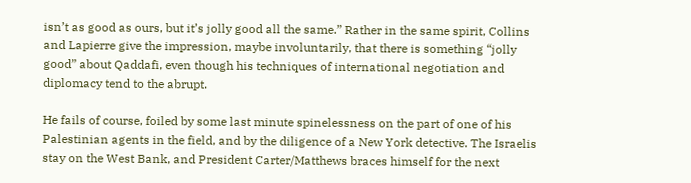isn’t as good as ours, but it’s jolly good all the same.” Rather in the same spirit, Collins and Lapierre give the impression, maybe involuntarily, that there is something “jolly good” about Qaddafi, even though his techniques of international negotiation and diplomacy tend to the abrupt.

He fails of course, foiled by some last minute spinelessness on the part of one of his Palestinian agents in the field, and by the diligence of a New York detective. The Israelis stay on the West Bank, and President Carter/Matthews braces himself for the next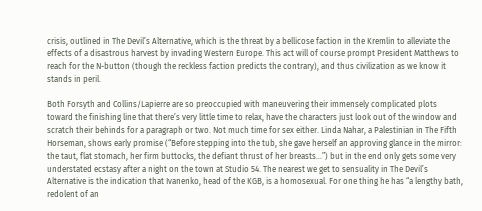crisis, outlined in The Devil’s Alternative, which is the threat by a bellicose faction in the Kremlin to alleviate the effects of a disastrous harvest by invading Western Europe. This act will of course prompt President Matthews to reach for the N-button (though the reckless faction predicts the contrary), and thus civilization as we know it stands in peril.

Both Forsyth and Collins/Lapierre are so preoccupied with maneuvering their immensely complicated plots toward the finishing line that there’s very little time to relax, have the characters just look out of the window and scratch their behinds for a paragraph or two. Not much time for sex either. Linda Nahar, a Palestinian in The Fifth Horseman, shows early promise (“Before stepping into the tub, she gave herself an approving glance in the mirror: the taut, flat stomach, her firm buttocks, the defiant thrust of her breasts…”) but in the end only gets some very understated ecstasy after a night on the town at Studio 54. The nearest we get to sensuality in The Devil’s Alternative is the indication that Ivanenko, head of the KGB, is a homosexual. For one thing he has “a lengthy bath, redolent of an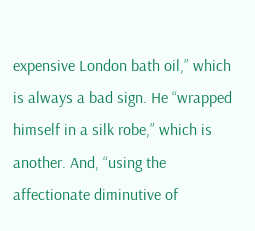expensive London bath oil,” which is always a bad sign. He “wrapped himself in a silk robe,” which is another. And, “using the affectionate diminutive of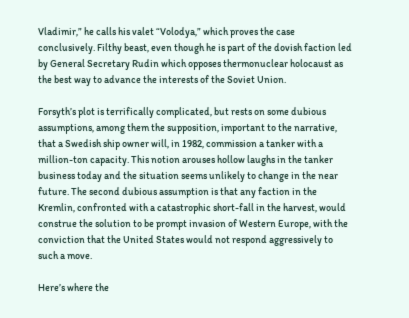Vladimir,” he calls his valet “Volodya,” which proves the case conclusively. Filthy beast, even though he is part of the dovish faction led by General Secretary Rudin which opposes thermonuclear holocaust as the best way to advance the interests of the Soviet Union.

Forsyth’s plot is terrifically complicated, but rests on some dubious assumptions, among them the supposition, important to the narrative, that a Swedish ship owner will, in 1982, commission a tanker with a million-ton capacity. This notion arouses hollow laughs in the tanker business today and the situation seems unlikely to change in the near future. The second dubious assumption is that any faction in the Kremlin, confronted with a catastrophic short-fall in the harvest, would construe the solution to be prompt invasion of Western Europe, with the conviction that the United States would not respond aggressively to such a move.

Here’s where the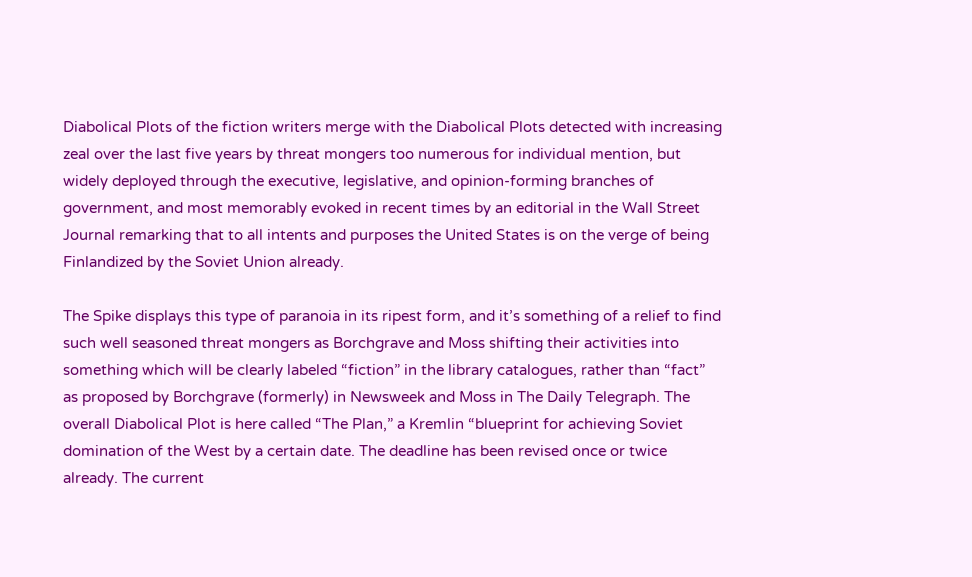Diabolical Plots of the fiction writers merge with the Diabolical Plots detected with increasing zeal over the last five years by threat mongers too numerous for individual mention, but widely deployed through the executive, legislative, and opinion-forming branches of government, and most memorably evoked in recent times by an editorial in the Wall Street Journal remarking that to all intents and purposes the United States is on the verge of being Finlandized by the Soviet Union already.

The Spike displays this type of paranoia in its ripest form, and it’s something of a relief to find such well seasoned threat mongers as Borchgrave and Moss shifting their activities into something which will be clearly labeled “fiction” in the library catalogues, rather than “fact” as proposed by Borchgrave (formerly) in Newsweek and Moss in The Daily Telegraph. The overall Diabolical Plot is here called “The Plan,” a Kremlin “blueprint for achieving Soviet domination of the West by a certain date. The deadline has been revised once or twice already. The current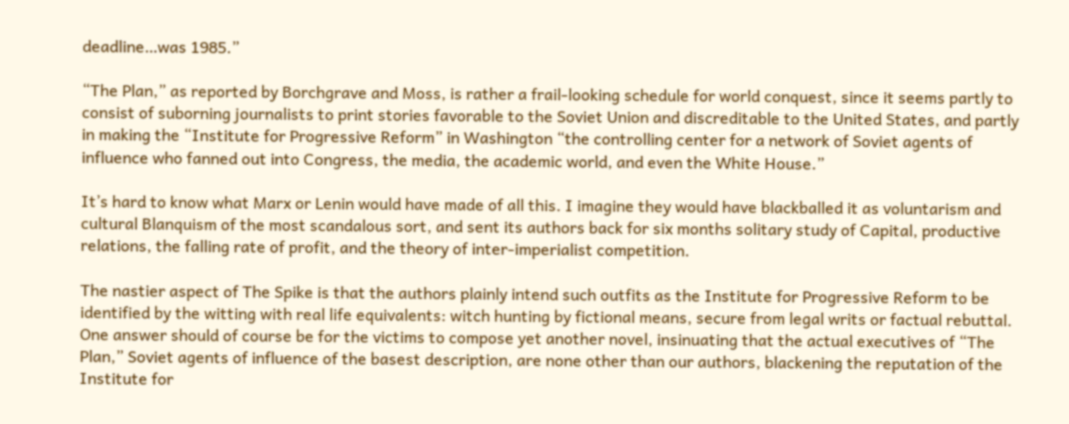deadline…was 1985.”

“The Plan,” as reported by Borchgrave and Moss, is rather a frail-looking schedule for world conquest, since it seems partly to consist of suborning journalists to print stories favorable to the Soviet Union and discreditable to the United States, and partly in making the “Institute for Progressive Reform” in Washington “the controlling center for a network of Soviet agents of influence who fanned out into Congress, the media, the academic world, and even the White House.”

It’s hard to know what Marx or Lenin would have made of all this. I imagine they would have blackballed it as voluntarism and cultural Blanquism of the most scandalous sort, and sent its authors back for six months solitary study of Capital, productive relations, the falling rate of profit, and the theory of inter-imperialist competition.

The nastier aspect of The Spike is that the authors plainly intend such outfits as the Institute for Progressive Reform to be identified by the witting with real life equivalents: witch hunting by fictional means, secure from legal writs or factual rebuttal. One answer should of course be for the victims to compose yet another novel, insinuating that the actual executives of “The Plan,” Soviet agents of influence of the basest description, are none other than our authors, blackening the reputation of the Institute for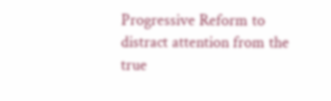Progressive Reform to distract attention from the true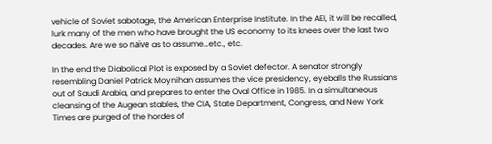vehicle of Soviet sabotage, the American Enterprise Institute. In the AEI, it will be recalled, lurk many of the men who have brought the US economy to its knees over the last two decades. Are we so naïve as to assume…etc., etc.

In the end the Diabolical Plot is exposed by a Soviet defector. A senator strongly resembling Daniel Patrick Moynihan assumes the vice presidency, eyeballs the Russians out of Saudi Arabia, and prepares to enter the Oval Office in 1985. In a simultaneous cleansing of the Augean stables, the CIA, State Department, Congress, and New York Times are purged of the hordes of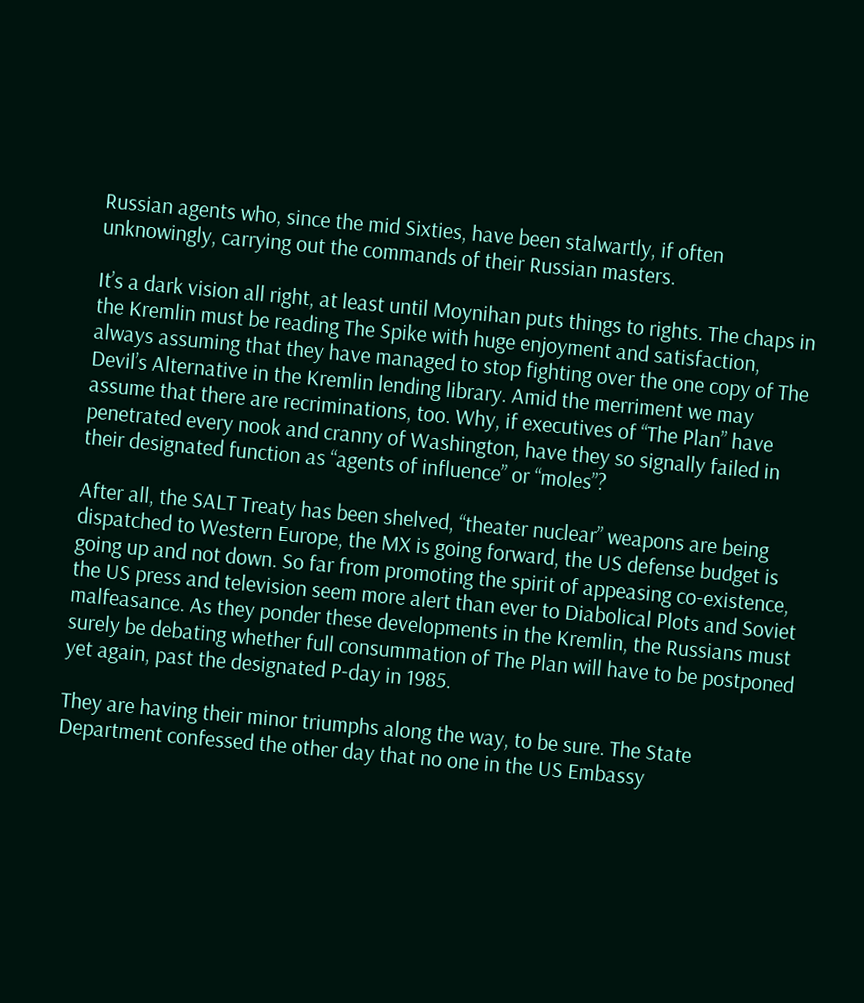Russian agents who, since the mid Sixties, have been stalwartly, if often unknowingly, carrying out the commands of their Russian masters.

It’s a dark vision all right, at least until Moynihan puts things to rights. The chaps in the Kremlin must be reading The Spike with huge enjoyment and satisfaction, always assuming that they have managed to stop fighting over the one copy of The Devil’s Alternative in the Kremlin lending library. Amid the merriment we may assume that there are recriminations, too. Why, if executives of “The Plan” have penetrated every nook and cranny of Washington, have they so signally failed in their designated function as “agents of influence” or “moles”?

After all, the SALT Treaty has been shelved, “theater nuclear” weapons are being dispatched to Western Europe, the MX is going forward, the US defense budget is going up and not down. So far from promoting the spirit of appeasing co-existence, the US press and television seem more alert than ever to Diabolical Plots and Soviet malfeasance. As they ponder these developments in the Kremlin, the Russians must surely be debating whether full consummation of The Plan will have to be postponed yet again, past the designated P-day in 1985.

They are having their minor triumphs along the way, to be sure. The State Department confessed the other day that no one in the US Embassy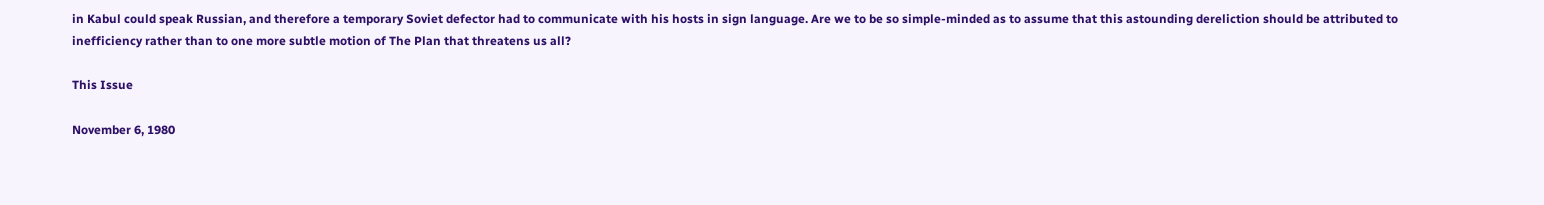in Kabul could speak Russian, and therefore a temporary Soviet defector had to communicate with his hosts in sign language. Are we to be so simple-minded as to assume that this astounding dereliction should be attributed to inefficiency rather than to one more subtle motion of The Plan that threatens us all?

This Issue

November 6, 1980